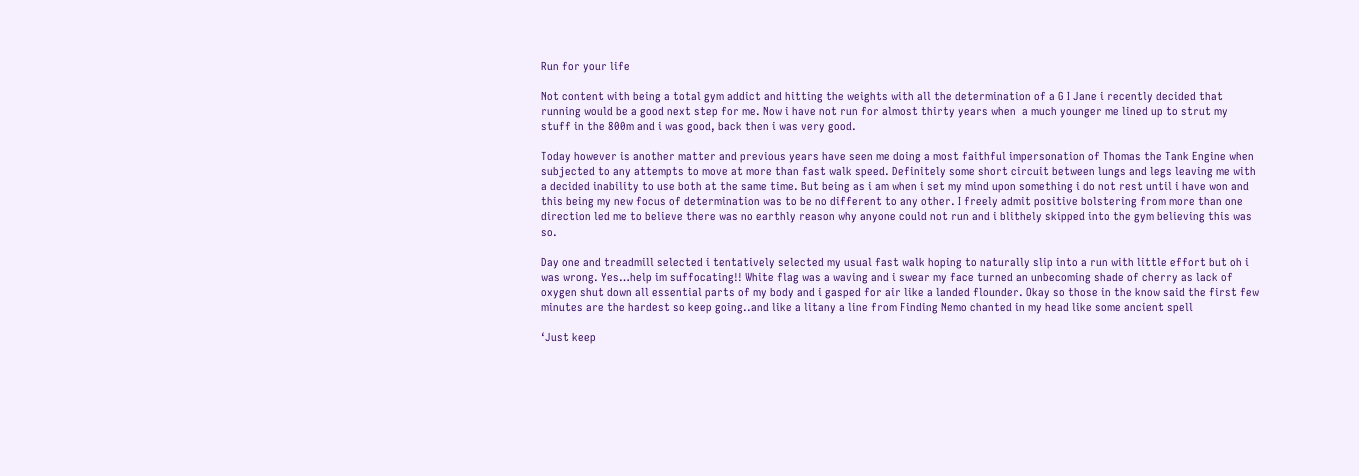Run for your life

Not content with being a total gym addict and hitting the weights with all the determination of a G I Jane i recently decided that running would be a good next step for me. Now i have not run for almost thirty years when  a much younger me lined up to strut my stuff in the 800m and i was good, back then i was very good.

Today however is another matter and previous years have seen me doing a most faithful impersonation of Thomas the Tank Engine when subjected to any attempts to move at more than fast walk speed. Definitely some short circuit between lungs and legs leaving me with a decided inability to use both at the same time. But being as i am when i set my mind upon something i do not rest until i have won and this being my new focus of determination was to be no different to any other. I freely admit positive bolstering from more than one direction led me to believe there was no earthly reason why anyone could not run and i blithely skipped into the gym believing this was so.

Day one and treadmill selected i tentatively selected my usual fast walk hoping to naturally slip into a run with little effort but oh i was wrong. Yes…help im suffocating!! White flag was a waving and i swear my face turned an unbecoming shade of cherry as lack of oxygen shut down all essential parts of my body and i gasped for air like a landed flounder. Okay so those in the know said the first few minutes are the hardest so keep going..and like a litany a line from Finding Nemo chanted in my head like some ancient spell

‘Just keep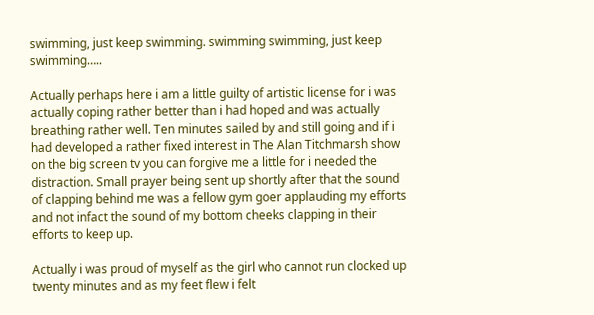swimming, just keep swimming. swimming swimming, just keep swimming…..

Actually perhaps here i am a little guilty of artistic license for i was actually coping rather better than i had hoped and was actually breathing rather well. Ten minutes sailed by and still going and if i had developed a rather fixed interest in The Alan Titchmarsh show on the big screen tv you can forgive me a little for i needed the distraction. Small prayer being sent up shortly after that the sound of clapping behind me was a fellow gym goer applauding my efforts and not infact the sound of my bottom cheeks clapping in their efforts to keep up.

Actually i was proud of myself as the girl who cannot run clocked up twenty minutes and as my feet flew i felt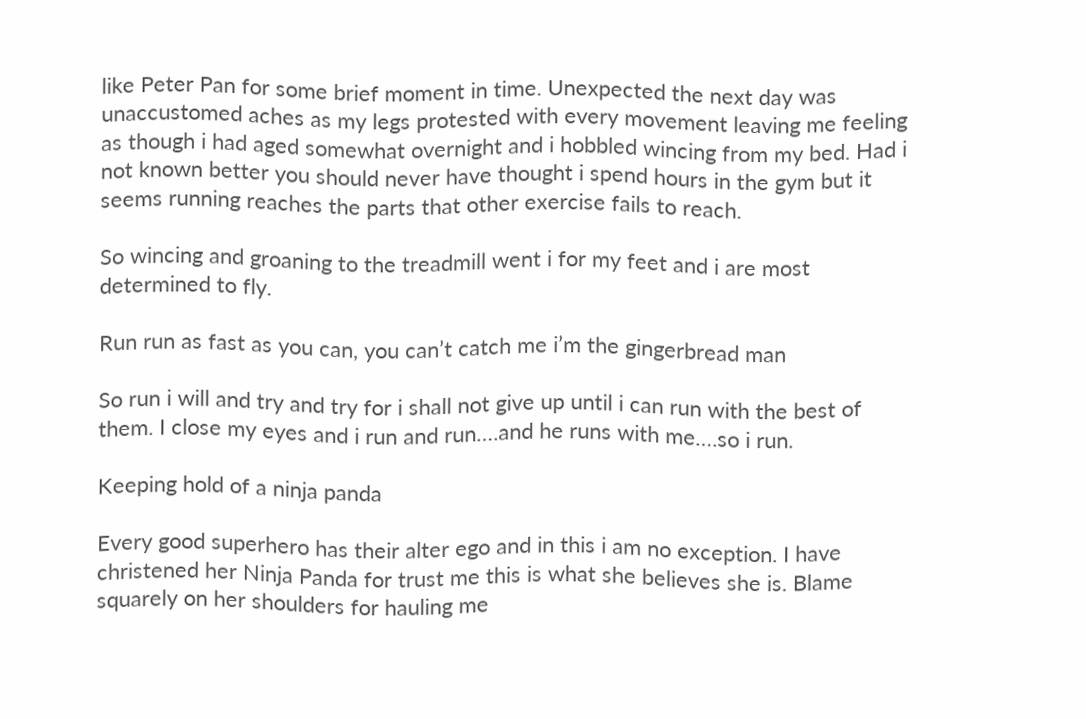like Peter Pan for some brief moment in time. Unexpected the next day was unaccustomed aches as my legs protested with every movement leaving me feeling as though i had aged somewhat overnight and i hobbled wincing from my bed. Had i not known better you should never have thought i spend hours in the gym but it seems running reaches the parts that other exercise fails to reach.

So wincing and groaning to the treadmill went i for my feet and i are most determined to fly.

Run run as fast as you can, you can’t catch me i’m the gingerbread man

So run i will and try and try for i shall not give up until i can run with the best of them. I close my eyes and i run and run….and he runs with me….so i run.

Keeping hold of a ninja panda

Every good superhero has their alter ego and in this i am no exception. I have christened her Ninja Panda for trust me this is what she believes she is. Blame squarely on her shoulders for hauling me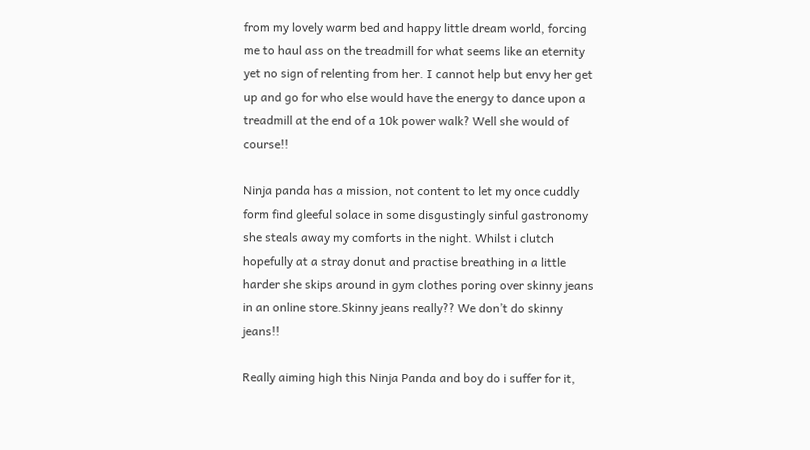from my lovely warm bed and happy little dream world, forcing me to haul ass on the treadmill for what seems like an eternity yet no sign of relenting from her. I cannot help but envy her get up and go for who else would have the energy to dance upon a treadmill at the end of a 10k power walk? Well she would of course!!

Ninja panda has a mission, not content to let my once cuddly form find gleeful solace in some disgustingly sinful gastronomy she steals away my comforts in the night. Whilst i clutch hopefully at a stray donut and practise breathing in a little harder she skips around in gym clothes poring over skinny jeans in an online store.Skinny jeans really?? We don’t do skinny jeans!!

Really aiming high this Ninja Panda and boy do i suffer for it,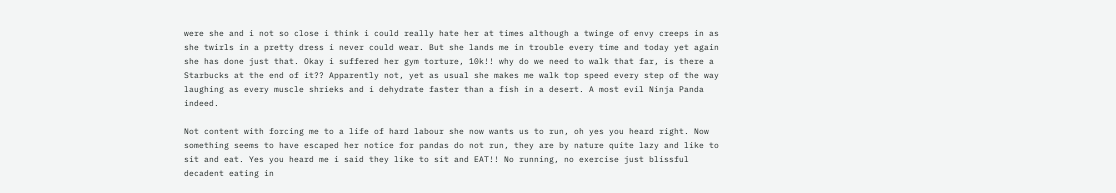were she and i not so close i think i could really hate her at times although a twinge of envy creeps in as she twirls in a pretty dress i never could wear. But she lands me in trouble every time and today yet again she has done just that. Okay i suffered her gym torture, 10k!! why do we need to walk that far, is there a Starbucks at the end of it?? Apparently not, yet as usual she makes me walk top speed every step of the way laughing as every muscle shrieks and i dehydrate faster than a fish in a desert. A most evil Ninja Panda indeed.

Not content with forcing me to a life of hard labour she now wants us to run, oh yes you heard right. Now something seems to have escaped her notice for pandas do not run, they are by nature quite lazy and like to sit and eat. Yes you heard me i said they like to sit and EAT!! No running, no exercise just blissful decadent eating in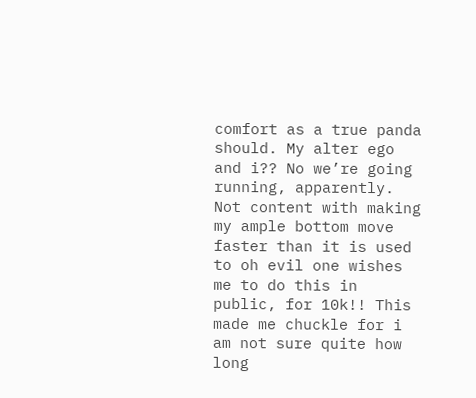comfort as a true panda should. My alter ego and i?? No we’re going running, apparently. Not content with making my ample bottom move faster than it is used to oh evil one wishes me to do this in public, for 10k!! This made me chuckle for i am not sure quite how long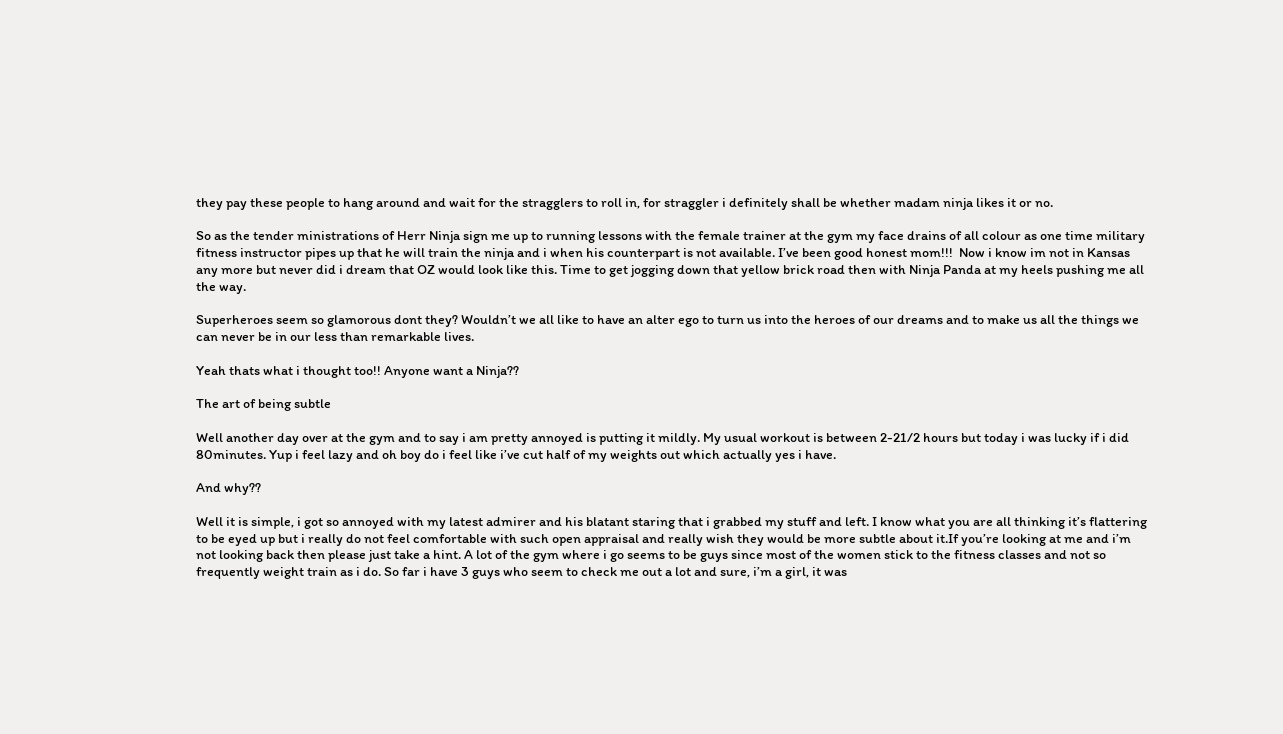they pay these people to hang around and wait for the stragglers to roll in, for straggler i definitely shall be whether madam ninja likes it or no.

So as the tender ministrations of Herr Ninja sign me up to running lessons with the female trainer at the gym my face drains of all colour as one time military fitness instructor pipes up that he will train the ninja and i when his counterpart is not available. I’ve been good honest mom!!!  Now i know im not in Kansas any more but never did i dream that OZ would look like this. Time to get jogging down that yellow brick road then with Ninja Panda at my heels pushing me all the way.

Superheroes seem so glamorous dont they? Wouldn’t we all like to have an alter ego to turn us into the heroes of our dreams and to make us all the things we can never be in our less than remarkable lives.

Yeah thats what i thought too!! Anyone want a Ninja??

The art of being subtle

Well another day over at the gym and to say i am pretty annoyed is putting it mildly. My usual workout is between 2-21/2 hours but today i was lucky if i did 80minutes. Yup i feel lazy and oh boy do i feel like i’ve cut half of my weights out which actually yes i have.

And why??

Well it is simple, i got so annoyed with my latest admirer and his blatant staring that i grabbed my stuff and left. I know what you are all thinking it’s flattering to be eyed up but i really do not feel comfortable with such open appraisal and really wish they would be more subtle about it.If you’re looking at me and i’m not looking back then please just take a hint. A lot of the gym where i go seems to be guys since most of the women stick to the fitness classes and not so frequently weight train as i do. So far i have 3 guys who seem to check me out a lot and sure, i’m a girl, it was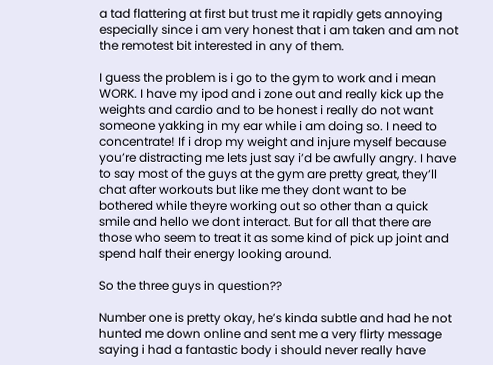a tad flattering at first but trust me it rapidly gets annoying especially since i am very honest that i am taken and am not the remotest bit interested in any of them.

I guess the problem is i go to the gym to work and i mean WORK. I have my ipod and i zone out and really kick up the weights and cardio and to be honest i really do not want someone yakking in my ear while i am doing so. I need to concentrate! If i drop my weight and injure myself because you’re distracting me lets just say i’d be awfully angry. I have to say most of the guys at the gym are pretty great, they’ll chat after workouts but like me they dont want to be bothered while theyre working out so other than a quick smile and hello we dont interact. But for all that there are those who seem to treat it as some kind of pick up joint and spend half their energy looking around.

So the three guys in question??

Number one is pretty okay, he’s kinda subtle and had he not hunted me down online and sent me a very flirty message saying i had a fantastic body i should never really have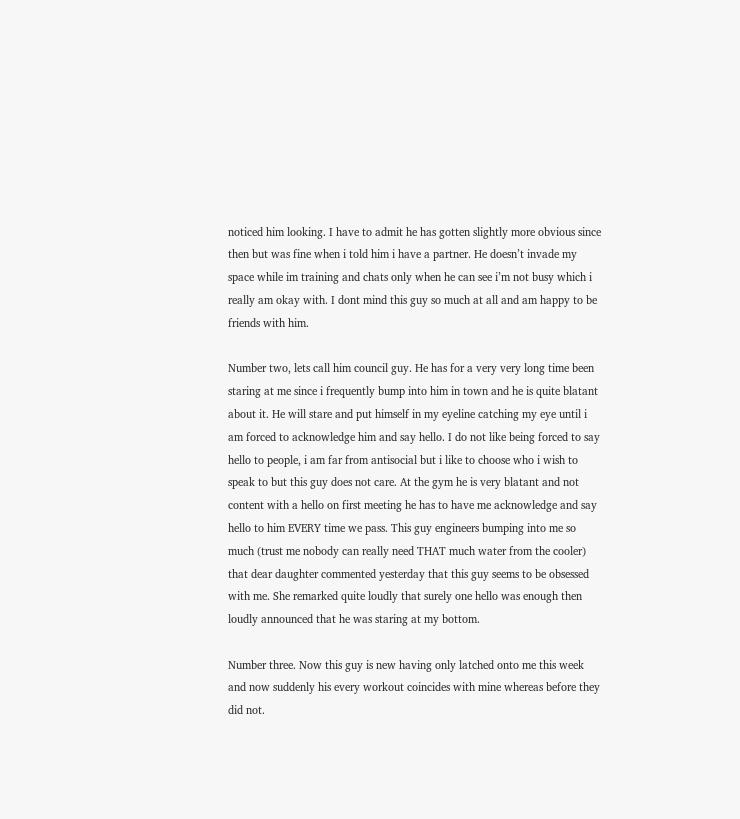noticed him looking. I have to admit he has gotten slightly more obvious since then but was fine when i told him i have a partner. He doesn’t invade my space while im training and chats only when he can see i’m not busy which i really am okay with. I dont mind this guy so much at all and am happy to be friends with him.

Number two, lets call him council guy. He has for a very very long time been staring at me since i frequently bump into him in town and he is quite blatant about it. He will stare and put himself in my eyeline catching my eye until i am forced to acknowledge him and say hello. I do not like being forced to say hello to people, i am far from antisocial but i like to choose who i wish to speak to but this guy does not care. At the gym he is very blatant and not content with a hello on first meeting he has to have me acknowledge and say hello to him EVERY time we pass. This guy engineers bumping into me so much (trust me nobody can really need THAT much water from the cooler) that dear daughter commented yesterday that this guy seems to be obsessed with me. She remarked quite loudly that surely one hello was enough then loudly announced that he was staring at my bottom.

Number three. Now this guy is new having only latched onto me this week and now suddenly his every workout coincides with mine whereas before they did not.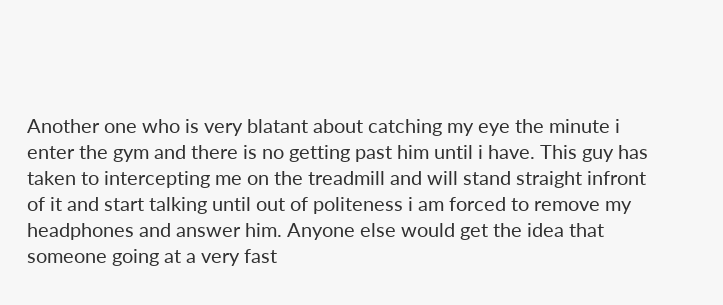Another one who is very blatant about catching my eye the minute i enter the gym and there is no getting past him until i have. This guy has taken to intercepting me on the treadmill and will stand straight infront of it and start talking until out of politeness i am forced to remove my headphones and answer him. Anyone else would get the idea that someone going at a very fast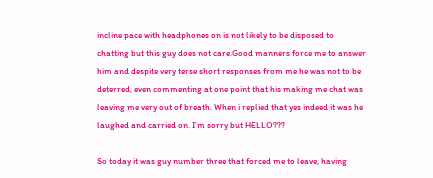incline pace with headphones on is not likely to be disposed to chatting but this guy does not care.Good manners force me to answer him and despite very terse short responses from me he was not to be deterred, even commenting at one point that his making me chat was leaving me very out of breath. When i replied that yes indeed it was he laughed and carried on. I’m sorry but HELLO???

So today it was guy number three that forced me to leave, having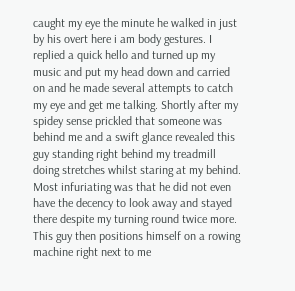caught my eye the minute he walked in just by his overt here i am body gestures. I replied a quick hello and turned up my music and put my head down and carried on and he made several attempts to catch my eye and get me talking. Shortly after my spidey sense prickled that someone was behind me and a swift glance revealed this guy standing right behind my treadmill doing stretches whilst staring at my behind. Most infuriating was that he did not even have the decency to look away and stayed there despite my turning round twice more. This guy then positions himself on a rowing machine right next to me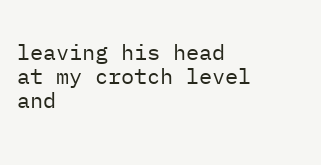leaving his head at my crotch level and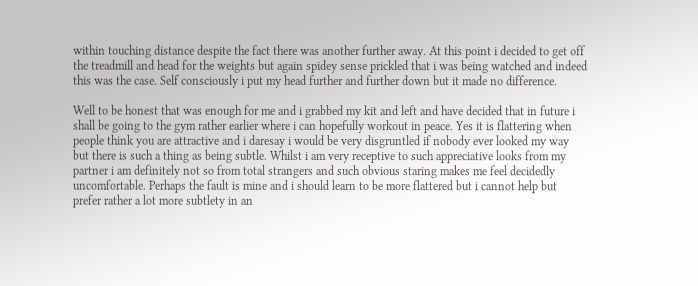within touching distance despite the fact there was another further away. At this point i decided to get off the treadmill and head for the weights but again spidey sense prickled that i was being watched and indeed this was the case. Self consciously i put my head further and further down but it made no difference.

Well to be honest that was enough for me and i grabbed my kit and left and have decided that in future i shall be going to the gym rather earlier where i can hopefully workout in peace. Yes it is flattering when people think you are attractive and i daresay i would be very disgruntled if nobody ever looked my way but there is such a thing as being subtle. Whilst i am very receptive to such appreciative looks from my partner i am definitely not so from total strangers and such obvious staring makes me feel decidedly uncomfortable. Perhaps the fault is mine and i should learn to be more flattered but i cannot help but prefer rather a lot more subtlety in an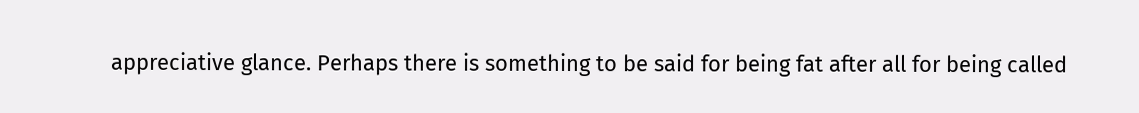appreciative glance. Perhaps there is something to be said for being fat after all for being called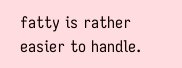fatty is rather easier to handle.